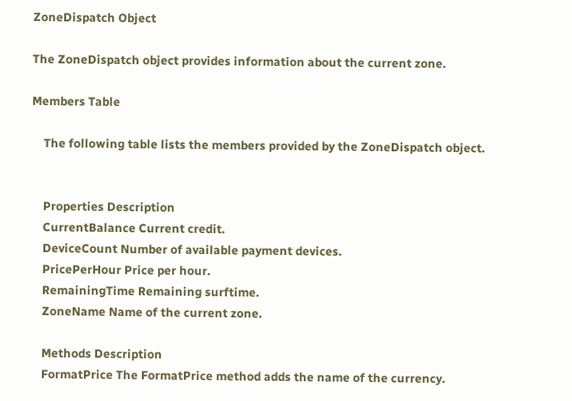ZoneDispatch Object

The ZoneDispatch object provides information about the current zone.

Members Table

    The following table lists the members provided by the ZoneDispatch object.


    Properties Description
    CurrentBalance Current credit.
    DeviceCount Number of available payment devices.
    PricePerHour Price per hour.
    RemainingTime Remaining surftime.
    ZoneName Name of the current zone.

    Methods Description
    FormatPrice The FormatPrice method adds the name of the currency.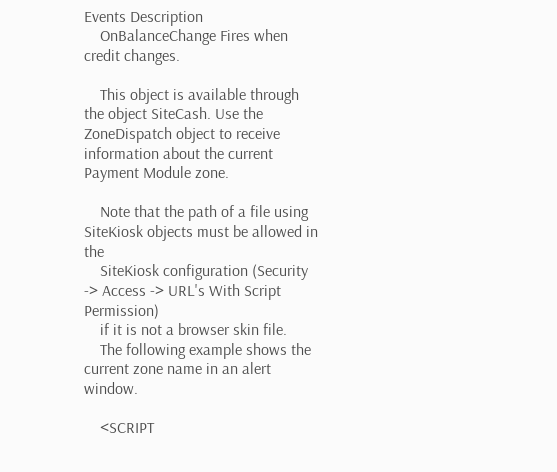Events Description
    OnBalanceChange Fires when credit changes.

    This object is available through the object SiteCash. Use the ZoneDispatch object to receive information about the current Payment Module zone.

    Note that the path of a file using SiteKiosk objects must be allowed in the
    SiteKiosk configuration (Security -> Access -> URL's With Script Permission)
    if it is not a browser skin file.
    The following example shows the current zone name in an alert window.

    <SCRIPT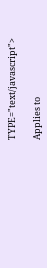TYPE="text/javascript">

Applies to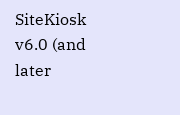SiteKiosk v6.0 (and later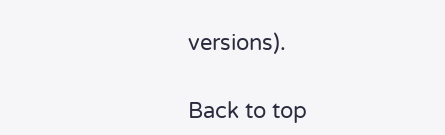versions).

Back to top